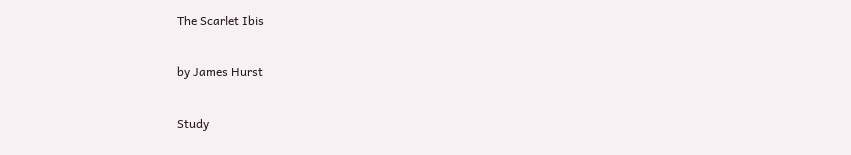The Scarlet Ibis

by James Hurst

Study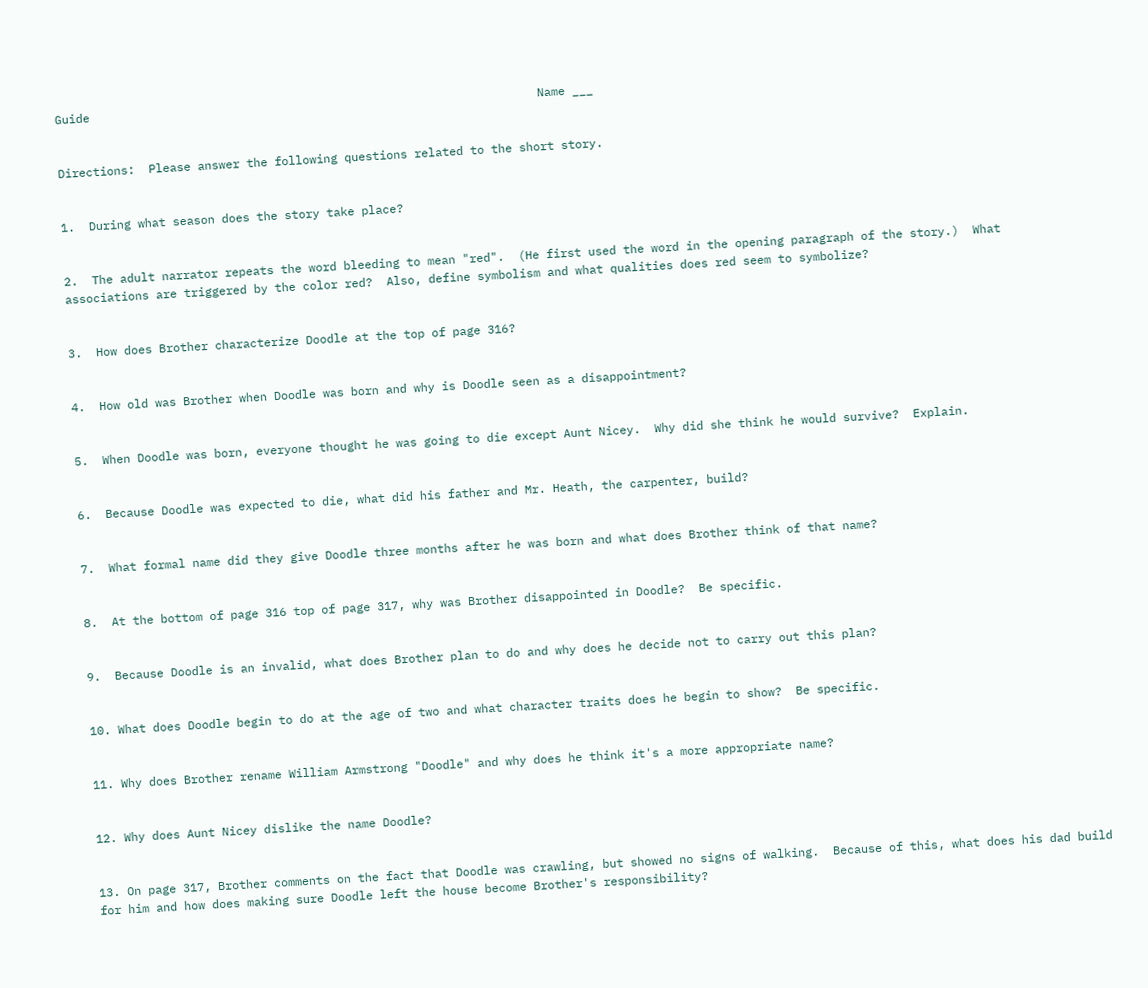Guide                                                                Name ___


Directions:  Please answer the following questions related to the short story.


1.  During what season does the story take place?


2.  The adult narrator repeats the word bleeding to mean "red".  (He first used the word in the opening paragraph of the story.)  What associations are triggered by the color red?  Also, define symbolism and what qualities does red seem to symbolize?


3.  How does Brother characterize Doodle at the top of page 316?


4.  How old was Brother when Doodle was born and why is Doodle seen as a disappointment?


5.  When Doodle was born, everyone thought he was going to die except Aunt Nicey.  Why did she think he would survive?  Explain.


6.  Because Doodle was expected to die, what did his father and Mr. Heath, the carpenter, build?


7.  What formal name did they give Doodle three months after he was born and what does Brother think of that name?


8.  At the bottom of page 316 top of page 317, why was Brother disappointed in Doodle?  Be specific.


9.  Because Doodle is an invalid, what does Brother plan to do and why does he decide not to carry out this plan?


10. What does Doodle begin to do at the age of two and what character traits does he begin to show?  Be specific.


11. Why does Brother rename William Armstrong "Doodle" and why does he think it's a more appropriate name?


12. Why does Aunt Nicey dislike the name Doodle?


13. On page 317, Brother comments on the fact that Doodle was crawling, but showed no signs of walking.  Because of this, what does his dad build for him and how does making sure Doodle left the house become Brother's responsibility?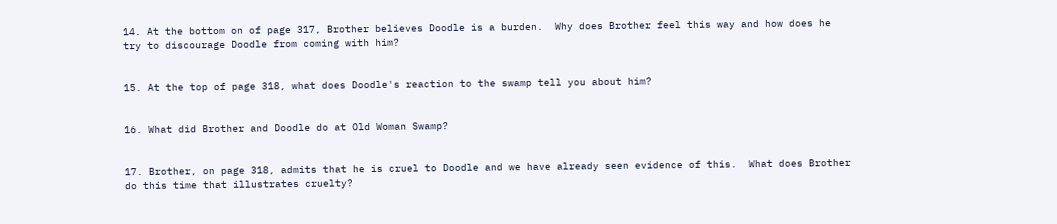14. At the bottom on of page 317, Brother believes Doodle is a burden.  Why does Brother feel this way and how does he try to discourage Doodle from coming with him?


15. At the top of page 318, what does Doodle's reaction to the swamp tell you about him?


16. What did Brother and Doodle do at Old Woman Swamp?


17. Brother, on page 318, admits that he is cruel to Doodle and we have already seen evidence of this.  What does Brother do this time that illustrates cruelty?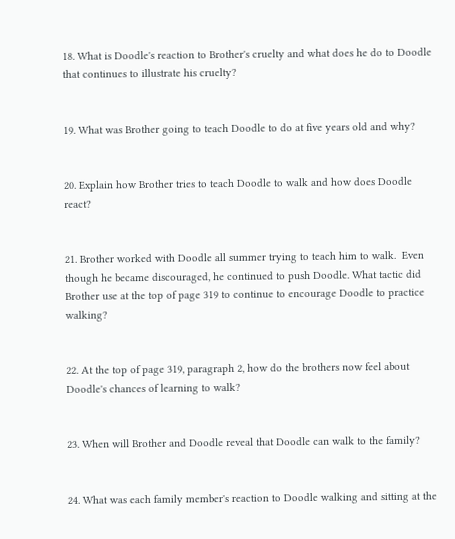18. What is Doodle's reaction to Brother's cruelty and what does he do to Doodle that continues to illustrate his cruelty?


19. What was Brother going to teach Doodle to do at five years old and why?


20. Explain how Brother tries to teach Doodle to walk and how does Doodle react?


21. Brother worked with Doodle all summer trying to teach him to walk.  Even though he became discouraged, he continued to push Doodle. What tactic did Brother use at the top of page 319 to continue to encourage Doodle to practice walking?


22. At the top of page 319, paragraph 2, how do the brothers now feel about Doodle's chances of learning to walk?


23. When will Brother and Doodle reveal that Doodle can walk to the family?


24. What was each family member's reaction to Doodle walking and sitting at the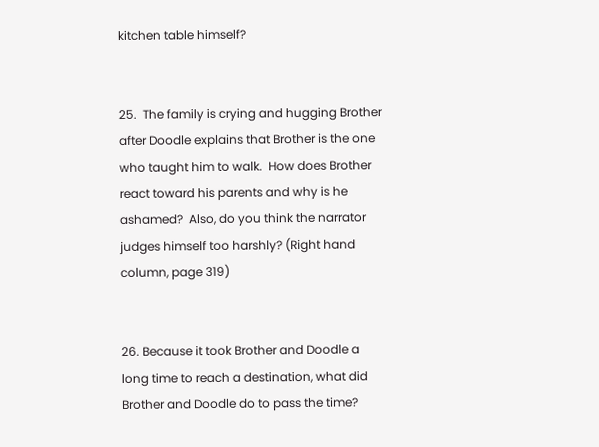kitchen table himself?


25.  The family is crying and hugging Brother after Doodle explains that Brother is the one who taught him to walk.  How does Brother react toward his parents and why is he ashamed?  Also, do you think the narrator judges himself too harshly? (Right hand column, page 319)


26. Because it took Brother and Doodle a long time to reach a destination, what did Brother and Doodle do to pass the time?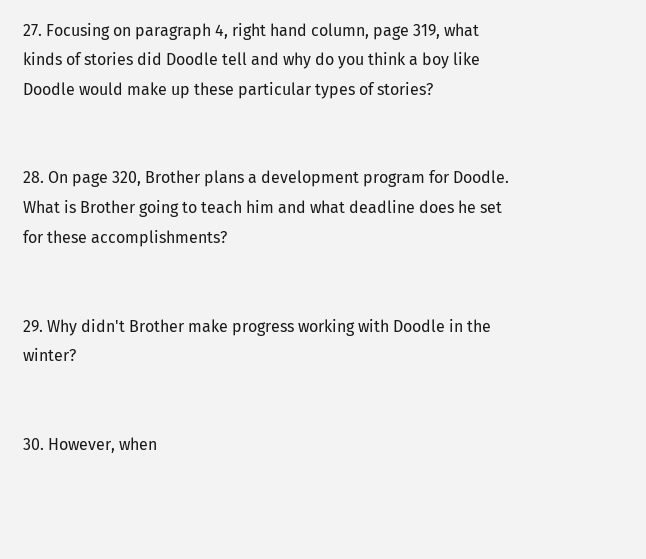27. Focusing on paragraph 4, right hand column, page 319, what kinds of stories did Doodle tell and why do you think a boy like Doodle would make up these particular types of stories?


28. On page 320, Brother plans a development program for Doodle.  What is Brother going to teach him and what deadline does he set for these accomplishments?


29. Why didn't Brother make progress working with Doodle in the winter?


30. However, when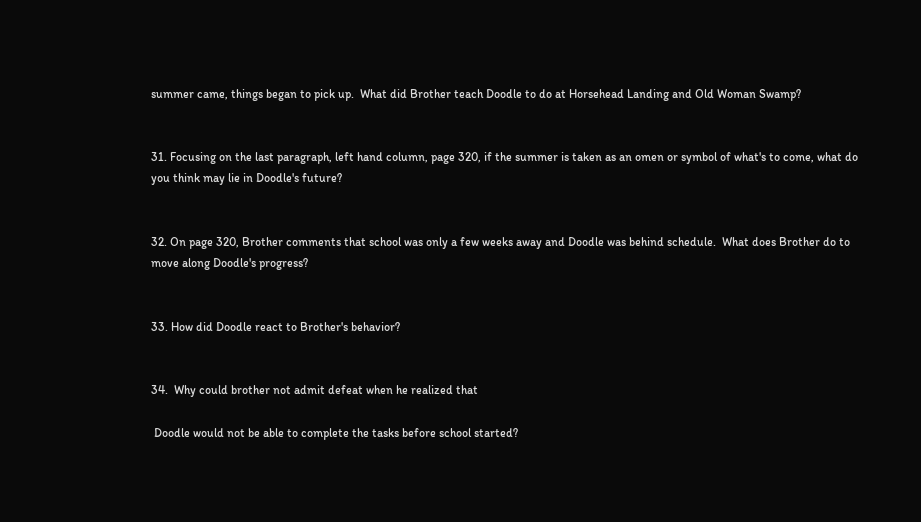summer came, things began to pick up.  What did Brother teach Doodle to do at Horsehead Landing and Old Woman Swamp?


31. Focusing on the last paragraph, left hand column, page 320, if the summer is taken as an omen or symbol of what's to come, what do you think may lie in Doodle's future?


32. On page 320, Brother comments that school was only a few weeks away and Doodle was behind schedule.  What does Brother do to move along Doodle's progress?


33. How did Doodle react to Brother's behavior?


34.  Why could brother not admit defeat when he realized that

 Doodle would not be able to complete the tasks before school started?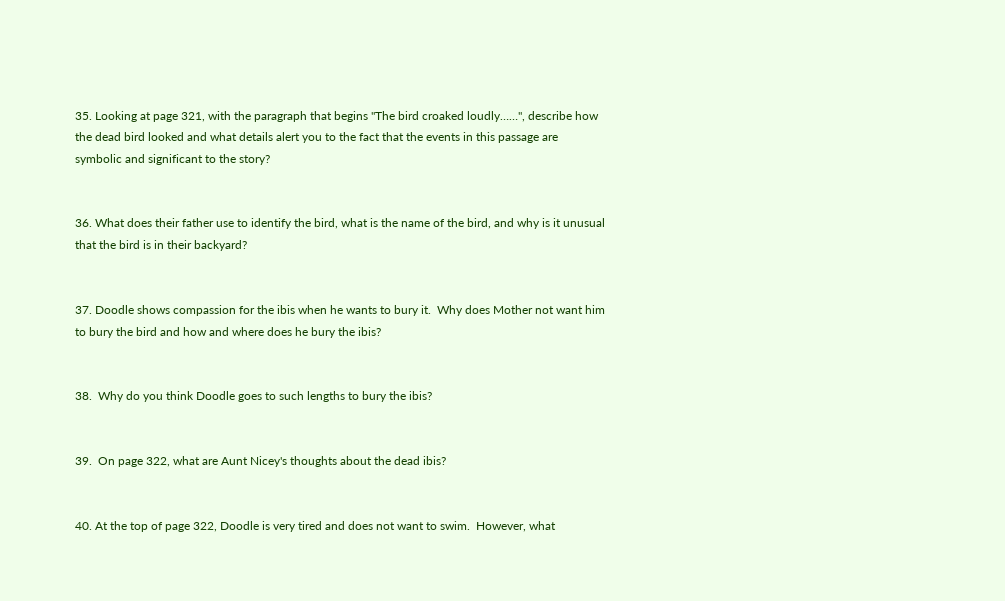35. Looking at page 321, with the paragraph that begins "The bird croaked loudly……", describe how the dead bird looked and what details alert you to the fact that the events in this passage are symbolic and significant to the story?


36. What does their father use to identify the bird, what is the name of the bird, and why is it unusual that the bird is in their backyard?


37. Doodle shows compassion for the ibis when he wants to bury it.  Why does Mother not want him to bury the bird and how and where does he bury the ibis?


38.  Why do you think Doodle goes to such lengths to bury the ibis?


39.  On page 322, what are Aunt Nicey's thoughts about the dead ibis?


40. At the top of page 322, Doodle is very tired and does not want to swim.  However, what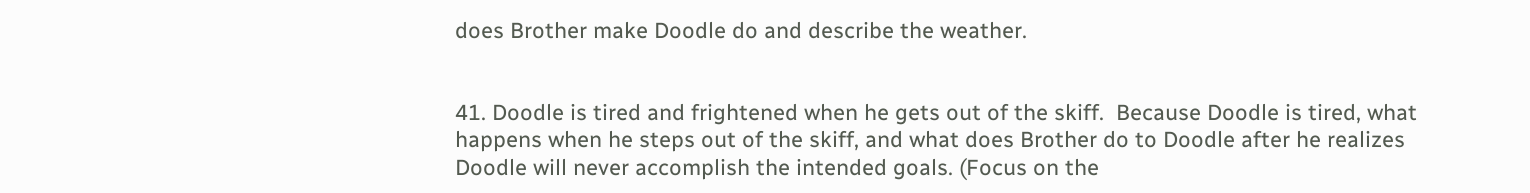does Brother make Doodle do and describe the weather.


41. Doodle is tired and frightened when he gets out of the skiff.  Because Doodle is tired, what happens when he steps out of the skiff, and what does Brother do to Doodle after he realizes Doodle will never accomplish the intended goals. (Focus on the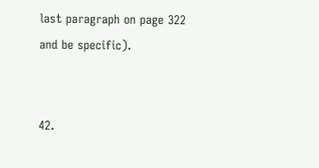last paragraph on page 322 and be specific).


42.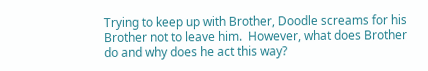Trying to keep up with Brother, Doodle screams for his Brother not to leave him.  However, what does Brother do and why does he act this way?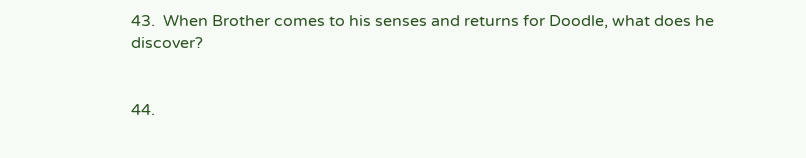43.  When Brother comes to his senses and returns for Doodle, what does he discover?


44.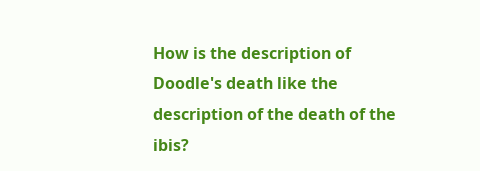How is the description of Doodle's death like the description of the death of the ibis?